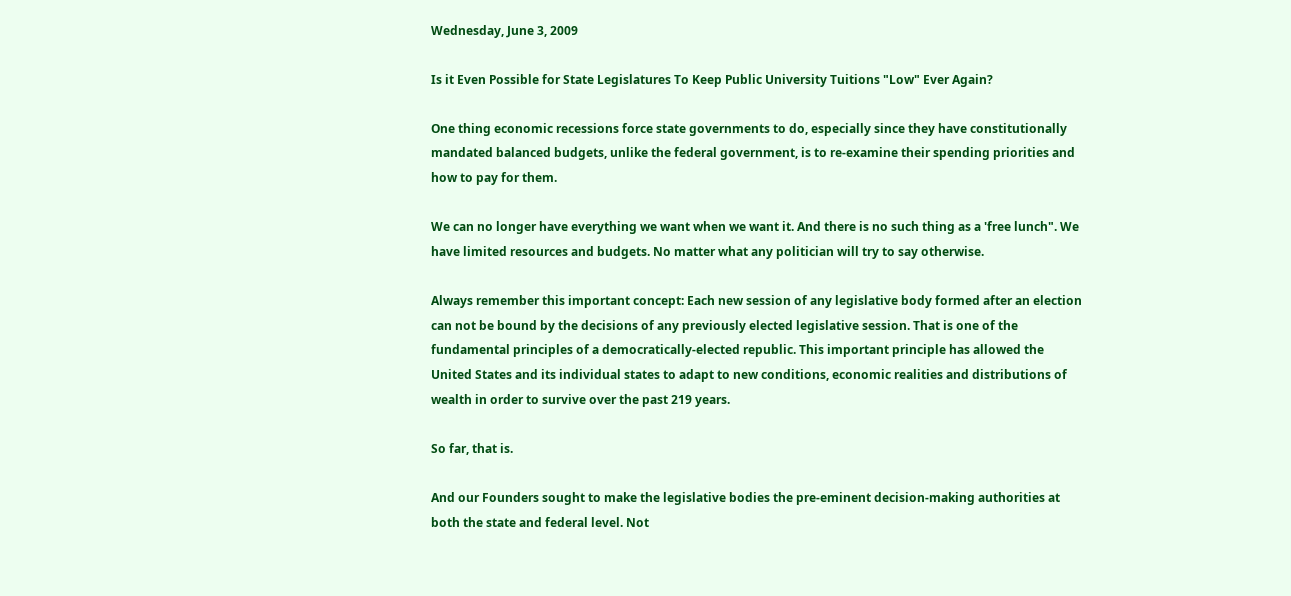Wednesday, June 3, 2009

Is it Even Possible for State Legislatures To Keep Public University Tuitions "Low" Ever Again?

One thing economic recessions force state governments to do, especially since they have constitutionally mandated balanced budgets, unlike the federal government, is to re-examine their spending priorities and how to pay for them.

We can no longer have everything we want when we want it. And there is no such thing as a 'free lunch". We have limited resources and budgets. No matter what any politician will try to say otherwise.

Always remember this important concept: Each new session of any legislative body formed after an election can not be bound by the decisions of any previously elected legislative session. That is one of the fundamental principles of a democratically-elected republic. This important principle has allowed the United States and its individual states to adapt to new conditions, economic realities and distributions of wealth in order to survive over the past 219 years.

So far, that is.

And our Founders sought to make the legislative bodies the pre-eminent decision-making authorities at both the state and federal level. Not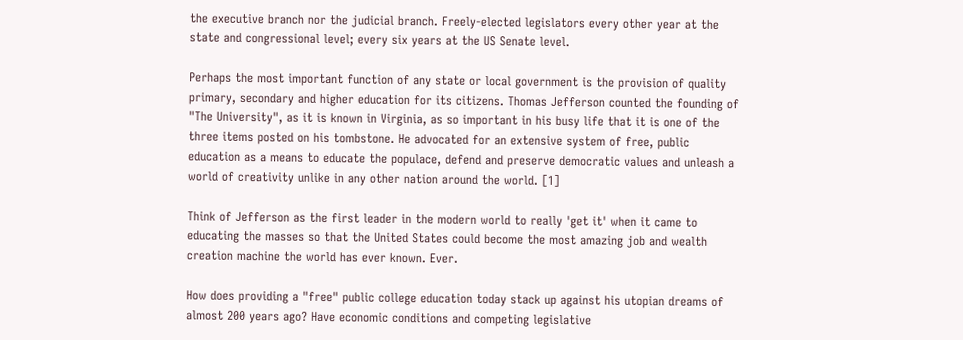the executive branch nor the judicial branch. Freely-elected legislators every other year at the state and congressional level; every six years at the US Senate level.

Perhaps the most important function of any state or local government is the provision of quality primary, secondary and higher education for its citizens. Thomas Jefferson counted the founding of "The University", as it is known in Virginia, as so important in his busy life that it is one of the three items posted on his tombstone. He advocated for an extensive system of free, public education as a means to educate the populace, defend and preserve democratic values and unleash a world of creativity unlike in any other nation around the world. [1]

Think of Jefferson as the first leader in the modern world to really 'get it' when it came to educating the masses so that the United States could become the most amazing job and wealth creation machine the world has ever known. Ever.

How does providing a "free" public college education today stack up against his utopian dreams of almost 200 years ago? Have economic conditions and competing legislative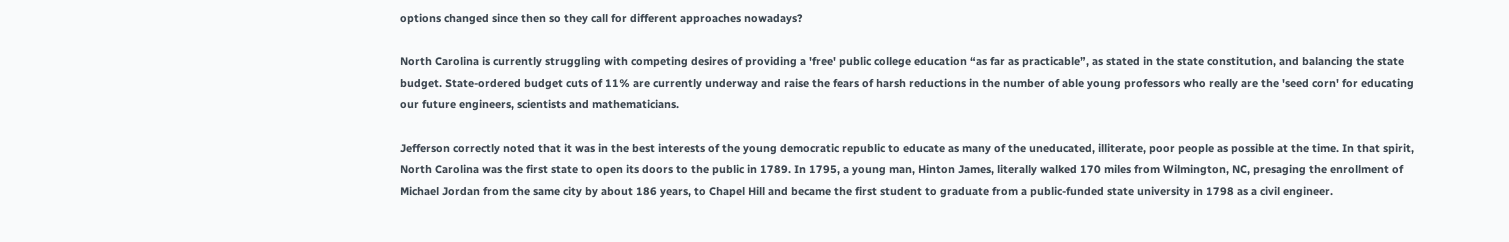options changed since then so they call for different approaches nowadays?

North Carolina is currently struggling with competing desires of providing a 'free' public college education “as far as practicable”, as stated in the state constitution, and balancing the state budget. State-ordered budget cuts of 11% are currently underway and raise the fears of harsh reductions in the number of able young professors who really are the 'seed corn' for educating our future engineers, scientists and mathematicians.

Jefferson correctly noted that it was in the best interests of the young democratic republic to educate as many of the uneducated, illiterate, poor people as possible at the time. In that spirit, North Carolina was the first state to open its doors to the public in 1789. In 1795, a young man, Hinton James, literally walked 170 miles from Wilmington, NC, presaging the enrollment of Michael Jordan from the same city by about 186 years, to Chapel Hill and became the first student to graduate from a public-funded state university in 1798 as a civil engineer.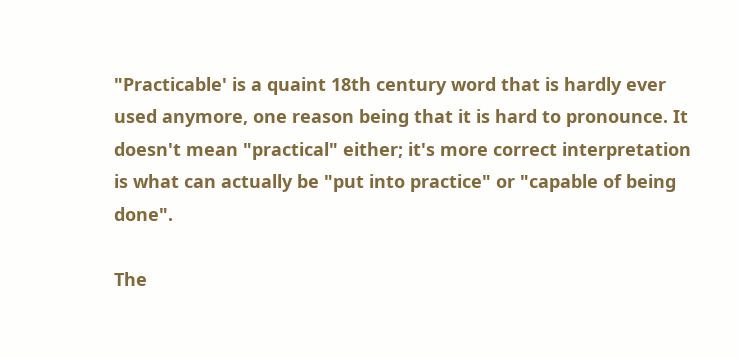"Practicable' is a quaint 18th century word that is hardly ever used anymore, one reason being that it is hard to pronounce. It doesn't mean "practical" either; it's more correct interpretation is what can actually be "put into practice" or "capable of being done".

The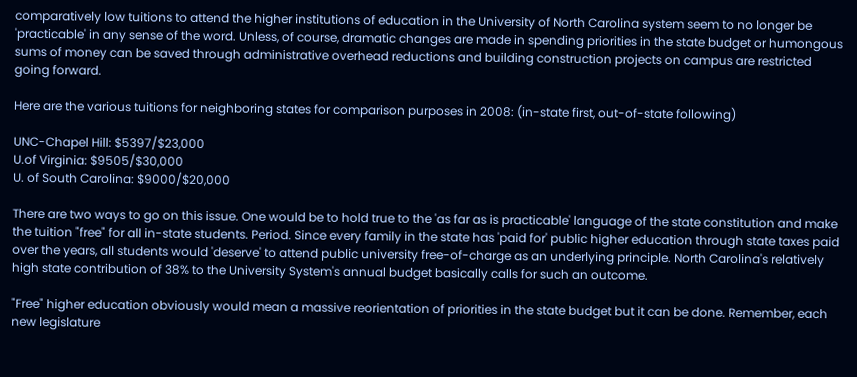comparatively low tuitions to attend the higher institutions of education in the University of North Carolina system seem to no longer be 'practicable' in any sense of the word. Unless, of course, dramatic changes are made in spending priorities in the state budget or humongous sums of money can be saved through administrative overhead reductions and building construction projects on campus are restricted going forward.

Here are the various tuitions for neighboring states for comparison purposes in 2008: (in-state first, out-of-state following)

UNC-Chapel Hill: $5397/$23,000
U.of Virginia: $9505/$30,000
U. of South Carolina: $9000/$20,000

There are two ways to go on this issue. One would be to hold true to the 'as far as is practicable' language of the state constitution and make the tuition "free" for all in-state students. Period. Since every family in the state has 'paid for' public higher education through state taxes paid over the years, all students would 'deserve' to attend public university free-of-charge as an underlying principle. North Carolina's relatively high state contribution of 38% to the University System's annual budget basically calls for such an outcome.

"Free" higher education obviously would mean a massive reorientation of priorities in the state budget but it can be done. Remember, each new legislature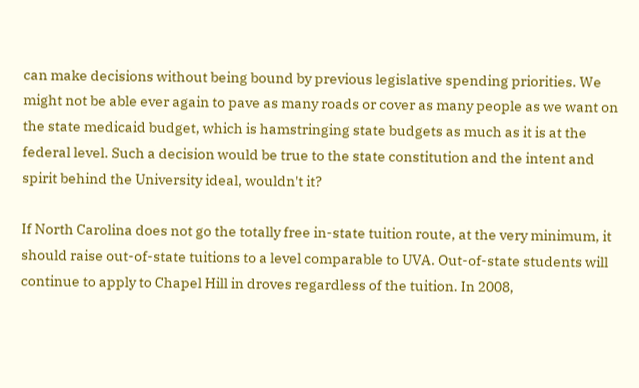can make decisions without being bound by previous legislative spending priorities. We might not be able ever again to pave as many roads or cover as many people as we want on the state medicaid budget, which is hamstringing state budgets as much as it is at the federal level. Such a decision would be true to the state constitution and the intent and spirit behind the University ideal, wouldn't it?

If North Carolina does not go the totally free in-state tuition route, at the very minimum, it should raise out-of-state tuitions to a level comparable to UVA. Out-of-state students will continue to apply to Chapel Hill in droves regardless of the tuition. In 2008,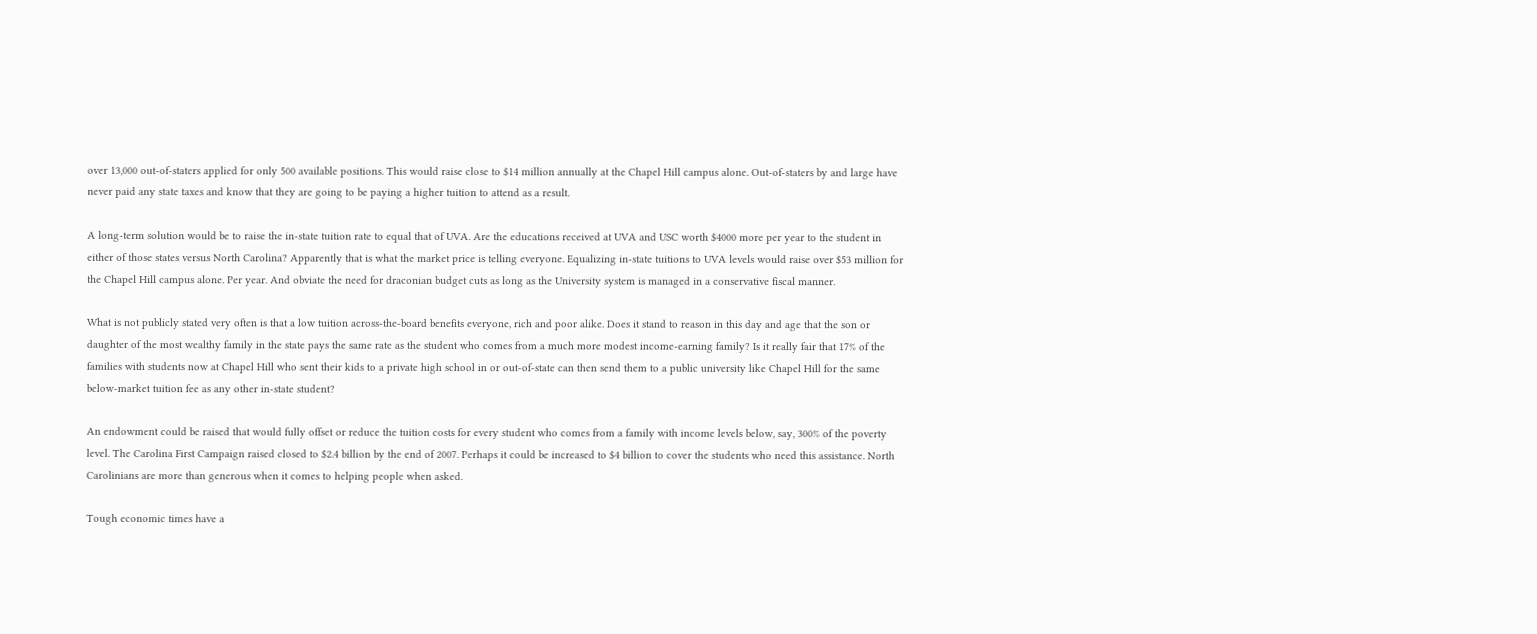over 13,000 out-of-staters applied for only 500 available positions. This would raise close to $14 million annually at the Chapel Hill campus alone. Out-of-staters by and large have never paid any state taxes and know that they are going to be paying a higher tuition to attend as a result.

A long-term solution would be to raise the in-state tuition rate to equal that of UVA. Are the educations received at UVA and USC worth $4000 more per year to the student in either of those states versus North Carolina? Apparently that is what the market price is telling everyone. Equalizing in-state tuitions to UVA levels would raise over $53 million for the Chapel Hill campus alone. Per year. And obviate the need for draconian budget cuts as long as the University system is managed in a conservative fiscal manner.

What is not publicly stated very often is that a low tuition across-the-board benefits everyone, rich and poor alike. Does it stand to reason in this day and age that the son or daughter of the most wealthy family in the state pays the same rate as the student who comes from a much more modest income-earning family? Is it really fair that 17% of the families with students now at Chapel Hill who sent their kids to a private high school in or out-of-state can then send them to a public university like Chapel Hill for the same below-market tuition fee as any other in-state student?

An endowment could be raised that would fully offset or reduce the tuition costs for every student who comes from a family with income levels below, say, 300% of the poverty level. The Carolina First Campaign raised closed to $2.4 billion by the end of 2007. Perhaps it could be increased to $4 billion to cover the students who need this assistance. North Carolinians are more than generous when it comes to helping people when asked.

Tough economic times have a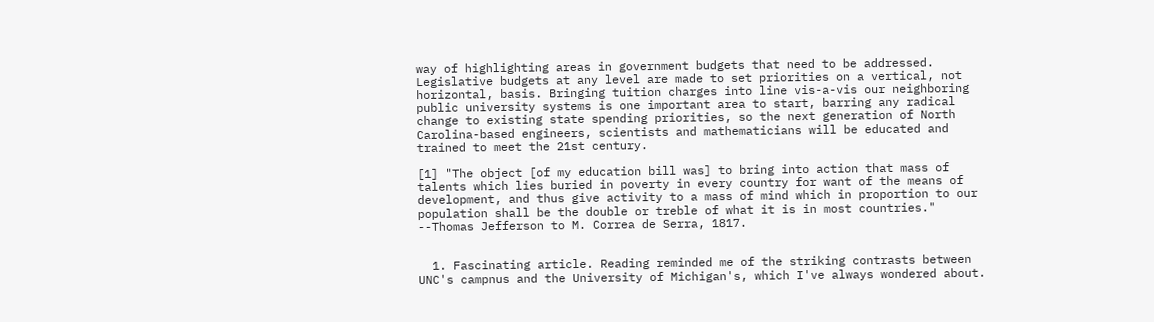way of highlighting areas in government budgets that need to be addressed. Legislative budgets at any level are made to set priorities on a vertical, not horizontal, basis. Bringing tuition charges into line vis-a-vis our neighboring public university systems is one important area to start, barring any radical change to existing state spending priorities, so the next generation of North Carolina-based engineers, scientists and mathematicians will be educated and trained to meet the 21st century.

[1] "The object [of my education bill was] to bring into action that mass of talents which lies buried in poverty in every country for want of the means of development, and thus give activity to a mass of mind which in proportion to our population shall be the double or treble of what it is in most countries." --Thomas Jefferson to M. Correa de Serra, 1817.


  1. Fascinating article. Reading reminded me of the striking contrasts between UNC's campnus and the University of Michigan's, which I've always wondered about.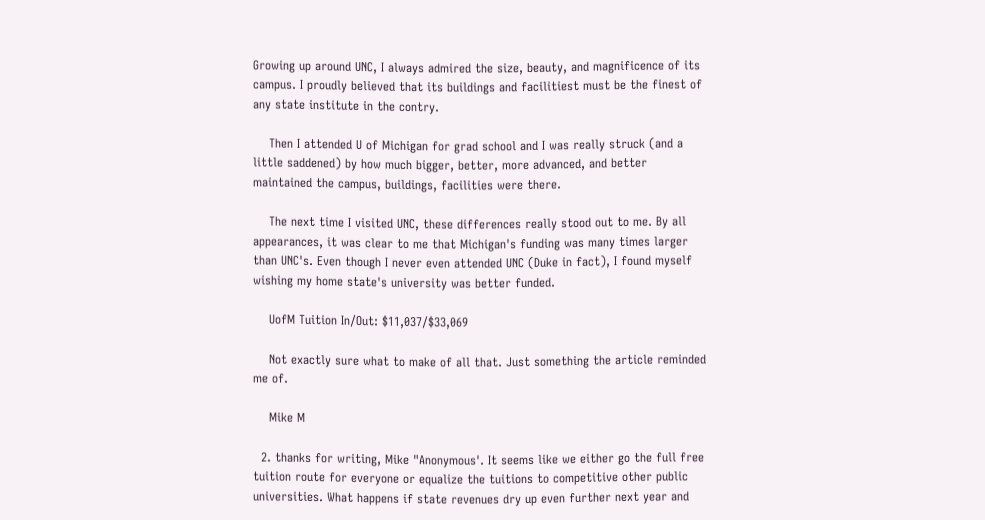Growing up around UNC, I always admired the size, beauty, and magnificence of its campus. I proudly believed that its buildings and facilitiest must be the finest of any state institute in the contry.

    Then I attended U of Michigan for grad school and I was really struck (and a little saddened) by how much bigger, better, more advanced, and better maintained the campus, buildings, facilities were there.

    The next time I visited UNC, these differences really stood out to me. By all appearances, it was clear to me that Michigan's funding was many times larger than UNC's. Even though I never even attended UNC (Duke in fact), I found myself wishing my home state's university was better funded.

    UofM Tuition In/Out: $11,037/$33,069

    Not exactly sure what to make of all that. Just something the article reminded me of.

    Mike M

  2. thanks for writing, Mike "Anonymous'. It seems like we either go the full free tuition route for everyone or equalize the tuitions to competitive other public universities. What happens if state revenues dry up even further next year and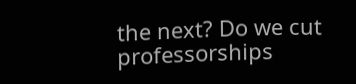the next? Do we cut professorships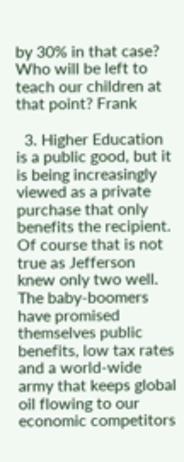by 30% in that case? Who will be left to teach our children at that point? Frank

  3. Higher Education is a public good, but it is being increasingly viewed as a private purchase that only benefits the recipient. Of course that is not true as Jefferson knew only two well. The baby-boomers have promised themselves public benefits, low tax rates and a world-wide army that keeps global oil flowing to our economic competitors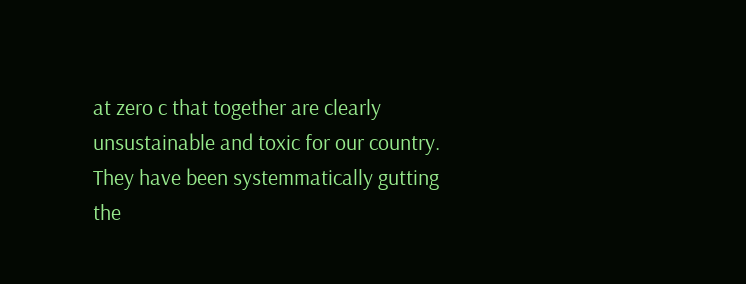at zero c that together are clearly unsustainable and toxic for our country. They have been systemmatically gutting the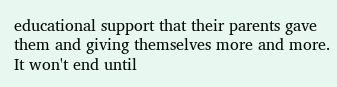educational support that their parents gave them and giving themselves more and more. It won't end until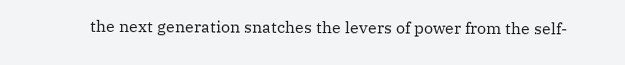the next generation snatches the levers of power from the self-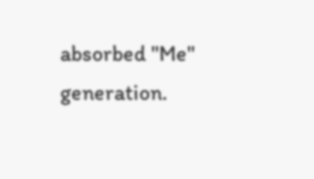absorbed "Me" generation.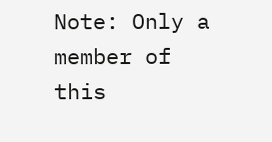Note: Only a member of this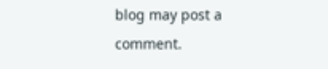blog may post a comment.